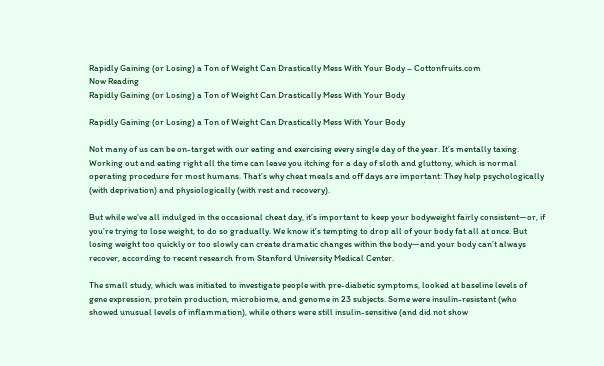Rapidly Gaining (or Losing) a Ton of Weight Can Drastically Mess With Your Body – Cottonfruits.com
Now Reading
Rapidly Gaining (or Losing) a Ton of Weight Can Drastically Mess With Your Body

Rapidly Gaining (or Losing) a Ton of Weight Can Drastically Mess With Your Body

Not many of us can be on-target with our eating and exercising every single day of the year. It’s mentally taxing. Working out and eating right all the time can leave you itching for a day of sloth and gluttony, which is normal operating procedure for most humans. That’s why cheat meals and off days are important: They help psychologically (with deprivation) and physiologically (with rest and recovery).

But while we’ve all indulged in the occasional cheat day, it’s important to keep your bodyweight fairly consistent—or, if you’re trying to lose weight, to do so gradually. We know it’s tempting to drop all of your body fat all at once. But losing weight too quickly or too slowly can create dramatic changes within the body—and your body can’t always recover, according to recent research from Stanford University Medical Center.

The small study, which was initiated to investigate people with pre-diabetic symptoms, looked at baseline levels of gene expression, protein production, microbiome, and genome in 23 subjects. Some were insulin-resistant (who showed unusual levels of inflammation), while others were still insulin-sensitive (and did not show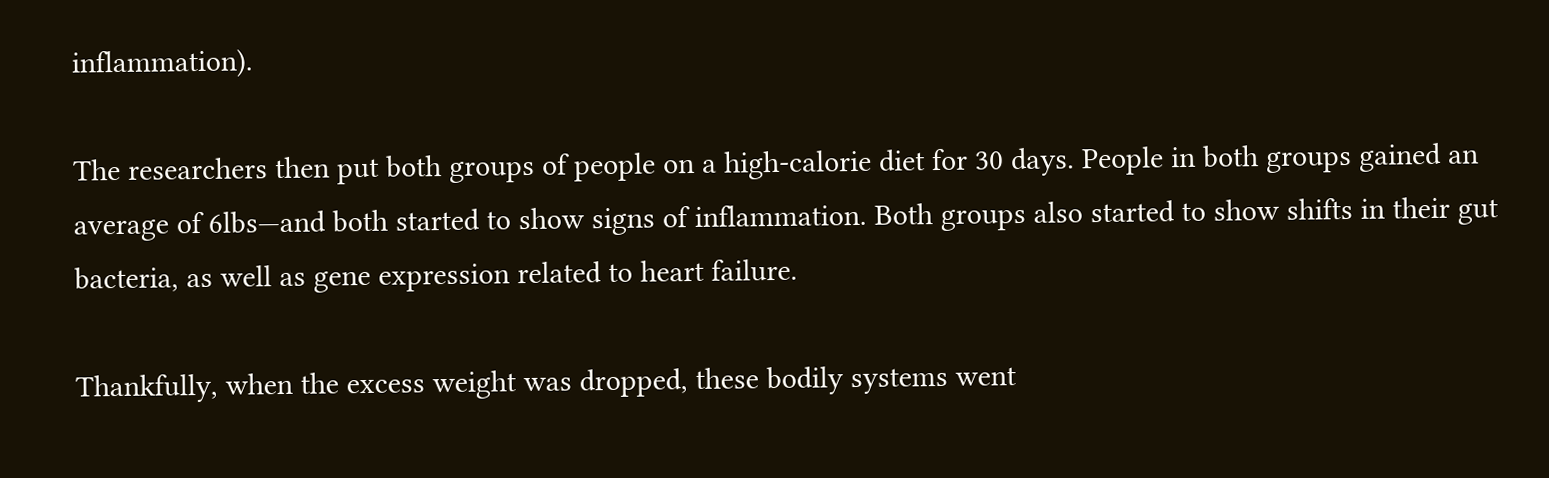inflammation).

The researchers then put both groups of people on a high-calorie diet for 30 days. People in both groups gained an average of 6lbs—and both started to show signs of inflammation. Both groups also started to show shifts in their gut bacteria, as well as gene expression related to heart failure.

Thankfully, when the excess weight was dropped, these bodily systems went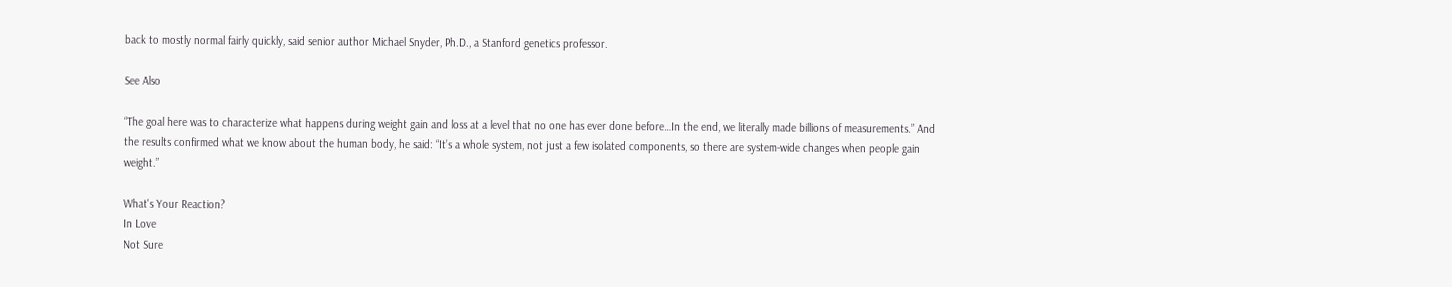back to mostly normal fairly quickly, said senior author Michael Snyder, Ph.D., a Stanford genetics professor.

See Also

“The goal here was to characterize what happens during weight gain and loss at a level that no one has ever done before…In the end, we literally made billions of measurements.” And the results confirmed what we know about the human body, he said: “It’s a whole system, not just a few isolated components, so there are system-wide changes when people gain weight.”

What's Your Reaction?
In Love
Not Sure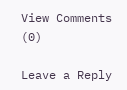View Comments (0)

Leave a Reply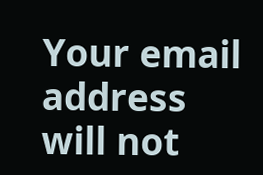Your email address will not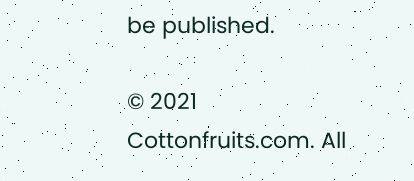be published.

© 2021 Cottonfruits.com. All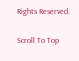Rights Reserved.

Scroll To Top